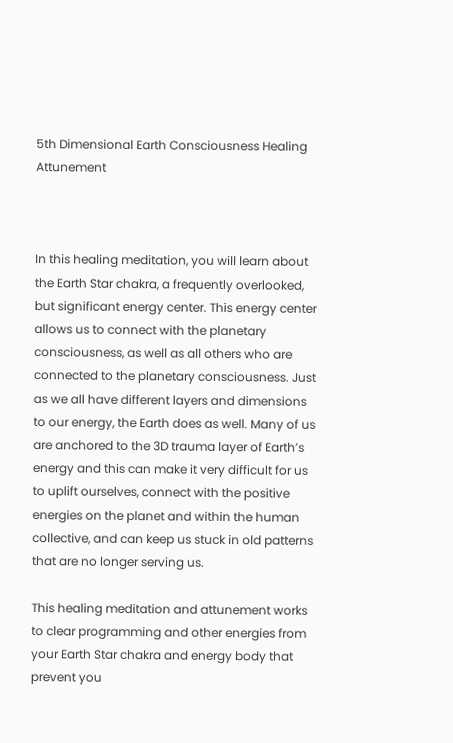5th Dimensional Earth Consciousness Healing Attunement



In this healing meditation, you will learn about the Earth Star chakra, a frequently overlooked, but significant energy center. This energy center allows us to connect with the planetary consciousness, as well as all others who are connected to the planetary consciousness. Just as we all have different layers and dimensions to our energy, the Earth does as well. Many of us are anchored to the 3D trauma layer of Earth’s energy and this can make it very difficult for us to uplift ourselves, connect with the positive energies on the planet and within the human collective, and can keep us stuck in old patterns that are no longer serving us.

This healing meditation and attunement works to clear programming and other energies from your Earth Star chakra and energy body that prevent you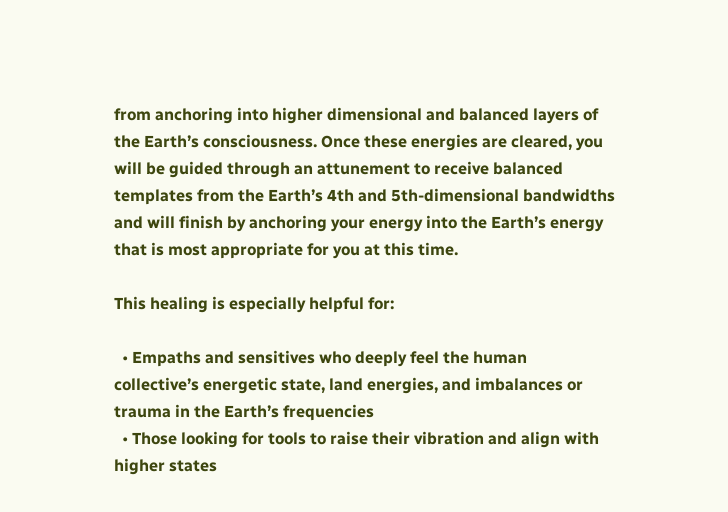from anchoring into higher dimensional and balanced layers of the Earth’s consciousness. Once these energies are cleared, you will be guided through an attunement to receive balanced templates from the Earth’s 4th and 5th-dimensional bandwidths and will finish by anchoring your energy into the Earth’s energy that is most appropriate for you at this time.

This healing is especially helpful for:

  • Empaths and sensitives who deeply feel the human collective’s energetic state, land energies, and imbalances or trauma in the Earth’s frequencies
  • Those looking for tools to raise their vibration and align with higher states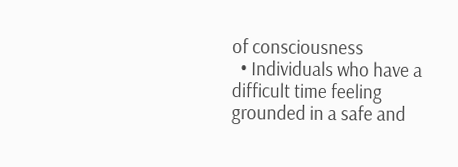of consciousness
  • Individuals who have a difficult time feeling grounded in a safe and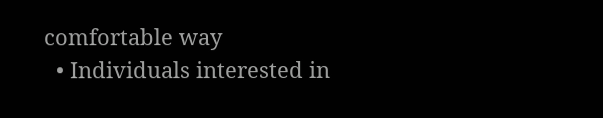comfortable way
  • Individuals interested in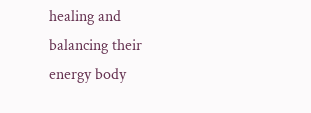healing and balancing their energy body